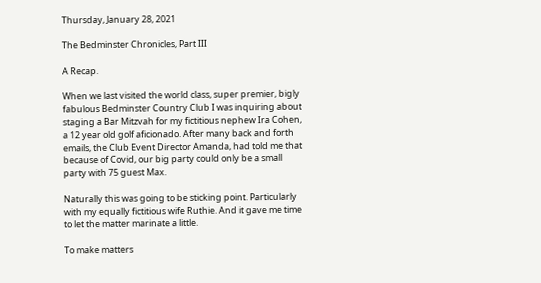Thursday, January 28, 2021

The Bedminster Chronicles, Part III

A Recap.

When we last visited the world class, super premier, bigly fabulous Bedminster Country Club I was inquiring about staging a Bar Mitzvah for my fictitious nephew Ira Cohen, a 12 year old golf aficionado. After many back and forth emails, the Club Event Director Amanda, had told me that because of Covid, our big party could only be a small party with 75 guest Max.

Naturally this was going to be sticking point. Particularly with my equally fictitious wife Ruthie. And it gave me time to let the matter marinate a little.

To make matters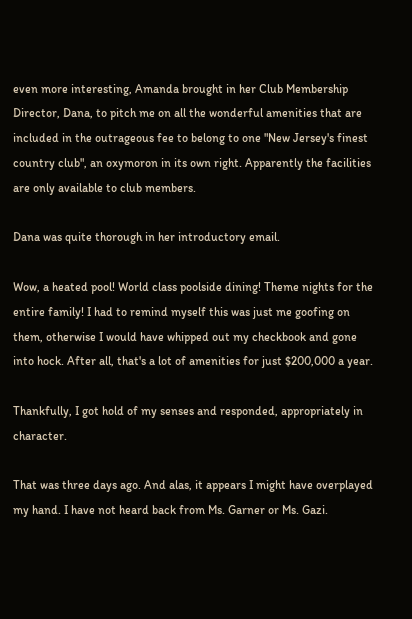even more interesting, Amanda brought in her Club Membership Director, Dana, to pitch me on all the wonderful amenities that are included in the outrageous fee to belong to one "New Jersey's finest country club", an oxymoron in its own right. Apparently the facilities are only available to club members.

Dana was quite thorough in her introductory email.

Wow, a heated pool! World class poolside dining! Theme nights for the entire family! I had to remind myself this was just me goofing on them, otherwise I would have whipped out my checkbook and gone into hock. After all, that's a lot of amenities for just $200,000 a year.

Thankfully, I got hold of my senses and responded, appropriately in character.

That was three days ago. And alas, it appears I might have overplayed my hand. I have not heard back from Ms. Garner or Ms. Gazi.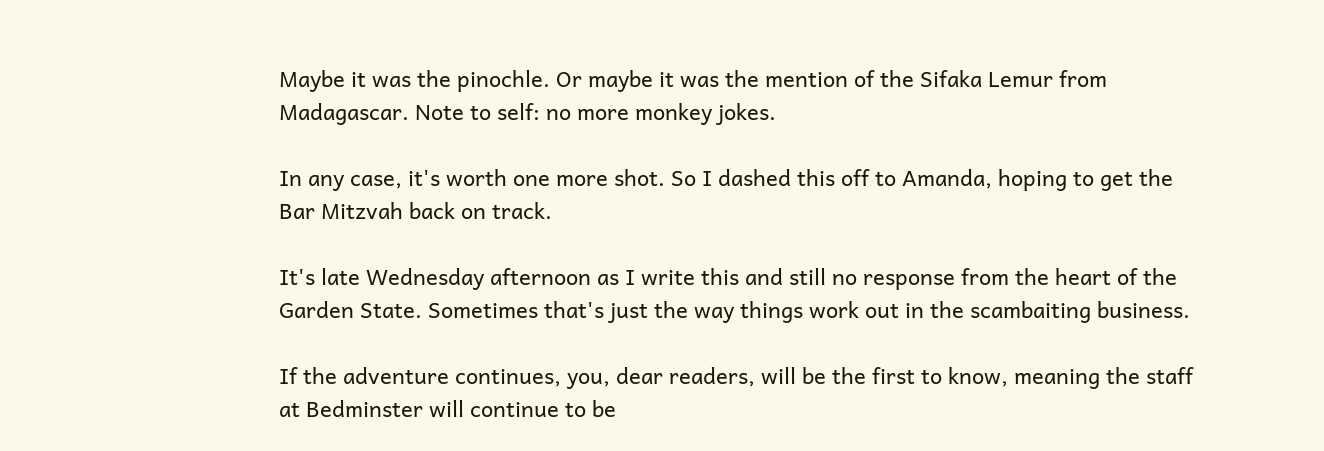Maybe it was the pinochle. Or maybe it was the mention of the Sifaka Lemur from Madagascar. Note to self: no more monkey jokes.

In any case, it's worth one more shot. So I dashed this off to Amanda, hoping to get the Bar Mitzvah back on track.

It's late Wednesday afternoon as I write this and still no response from the heart of the Garden State. Sometimes that's just the way things work out in the scambaiting business.

If the adventure continues, you, dear readers, will be the first to know, meaning the staff at Bedminster will continue to be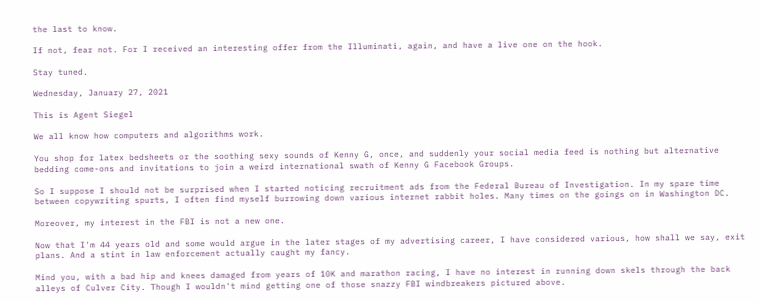the last to know.

If not, fear not. For I received an interesting offer from the Illuminati, again, and have a live one on the hook.

Stay tuned.

Wednesday, January 27, 2021

This is Agent Siegel

We all know how computers and algorithms work.

You shop for latex bedsheets or the soothing sexy sounds of Kenny G, once, and suddenly your social media feed is nothing but alternative bedding come-ons and invitations to join a weird international swath of Kenny G Facebook Groups.

So I suppose I should not be surprised when I started noticing recruitment ads from the Federal Bureau of Investigation. In my spare time between copywriting spurts, I often find myself burrowing down various internet rabbit holes. Many times on the goings on in Washington DC.

Moreover, my interest in the FBI is not a new one.

Now that I'm 44 years old and some would argue in the later stages of my advertising career, I have considered various, how shall we say, exit plans. And a stint in law enforcement actually caught my fancy.

Mind you, with a bad hip and knees damaged from years of 10K and marathon racing, I have no interest in running down skels through the back alleys of Culver City. Though I wouldn't mind getting one of those snazzy FBI windbreakers pictured above.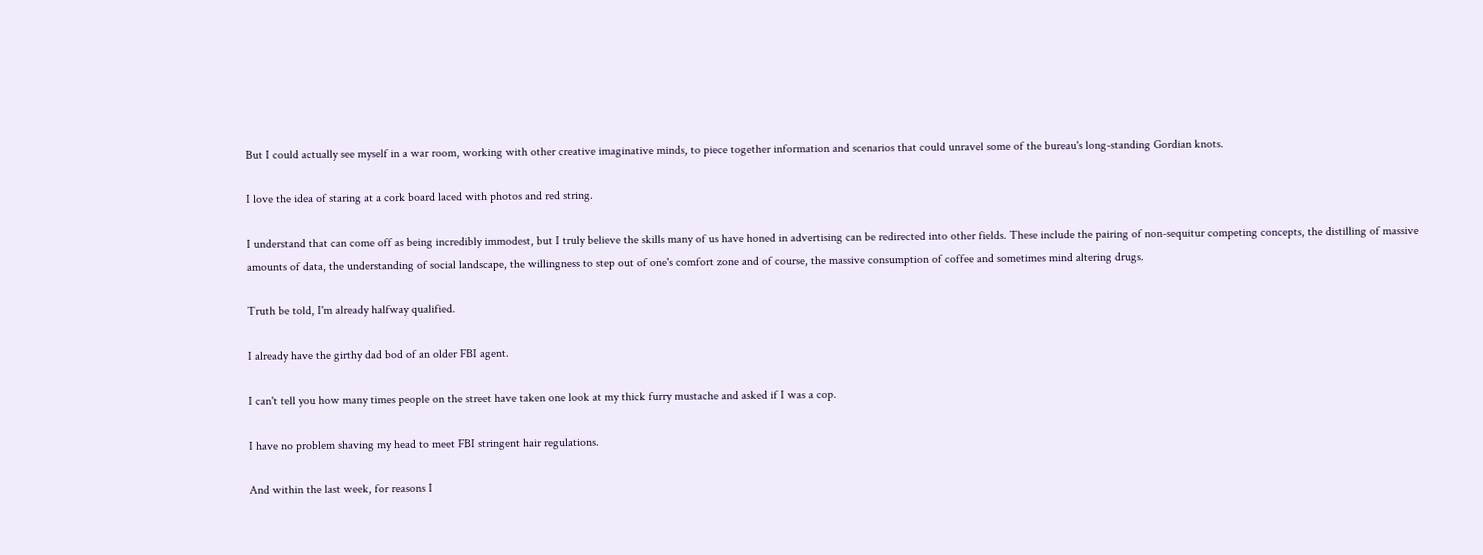But I could actually see myself in a war room, working with other creative imaginative minds, to piece together information and scenarios that could unravel some of the bureau's long-standing Gordian knots.

I love the idea of staring at a cork board laced with photos and red string.

I understand that can come off as being incredibly immodest, but I truly believe the skills many of us have honed in advertising can be redirected into other fields. These include the pairing of non-sequitur competing concepts, the distilling of massive amounts of data, the understanding of social landscape, the willingness to step out of one's comfort zone and of course, the massive consumption of coffee and sometimes mind altering drugs.

Truth be told, I'm already halfway qualified.

I already have the girthy dad bod of an older FBI agent.

I can't tell you how many times people on the street have taken one look at my thick furry mustache and asked if I was a cop.

I have no problem shaving my head to meet FBI stringent hair regulations.

And within the last week, for reasons I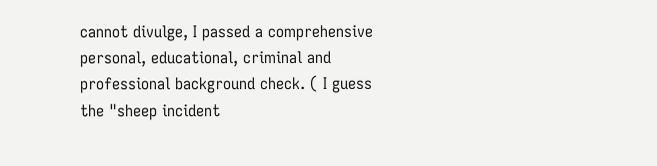cannot divulge, I passed a comprehensive personal, educational, criminal and professional background check. ( I guess the "sheep incident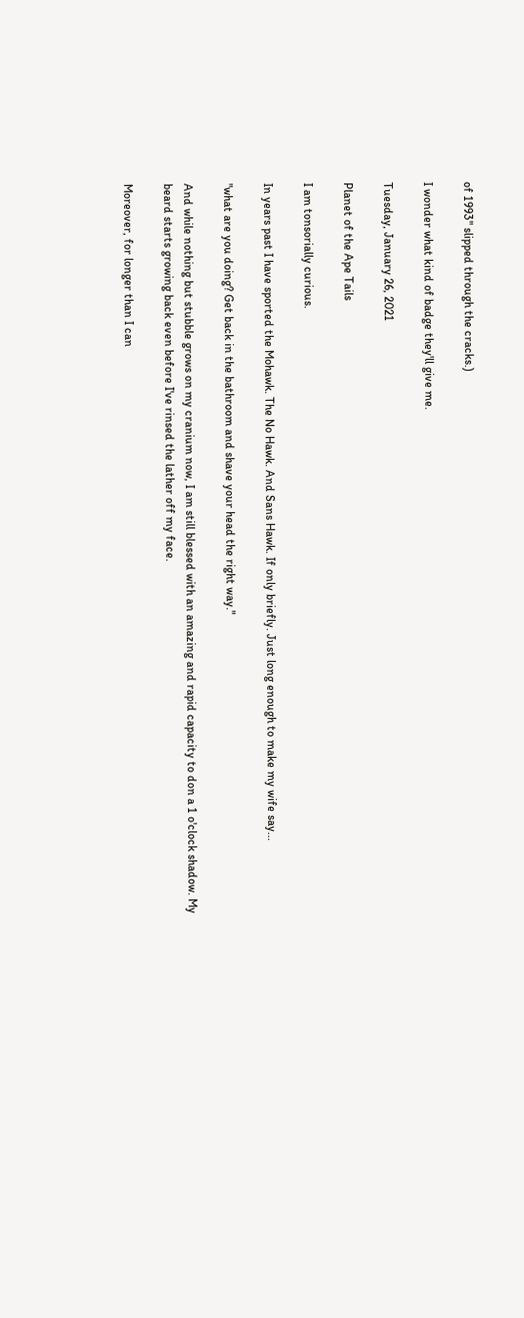of 1993" slipped through the cracks.)

I wonder what kind of badge they'll give me.

Tuesday, January 26, 2021

Planet of the Ape Tails

I am tonsorially curious.

In years past I have sported the Mohawk. The No Hawk. And Sans Hawk. If only briefly. Just long enough to make my wife say...

"what are you doing? Get back in the bathroom and shave your head the right way."

And while nothing but stubble grows on my cranium now, I am still blessed with an amazing and rapid capacity to don a 1 o'clock shadow. My beard starts growing back even before I've rinsed the lather off my face.

Moreover, for longer than I can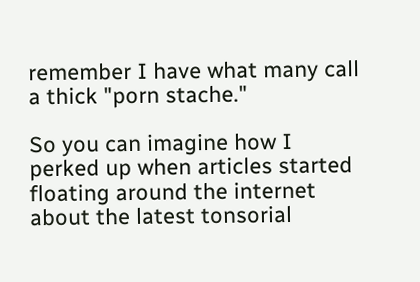remember I have what many call a thick "porn stache."

So you can imagine how I perked up when articles started floating around the internet about the latest tonsorial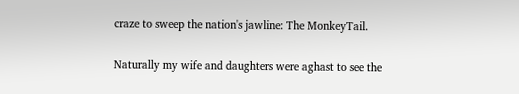craze to sweep the nation's jawline: The MonkeyTail.

Naturally my wife and daughters were aghast to see the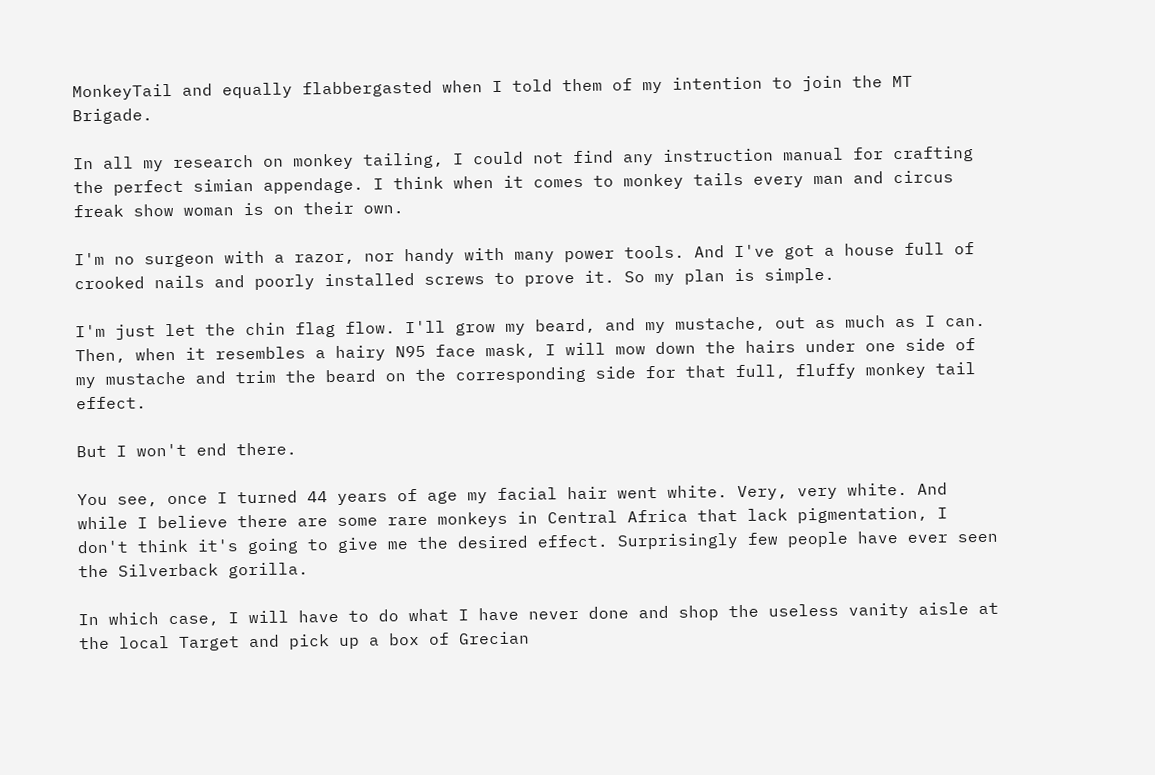MonkeyTail and equally flabbergasted when I told them of my intention to join the MT Brigade.

In all my research on monkey tailing, I could not find any instruction manual for crafting the perfect simian appendage. I think when it comes to monkey tails every man and circus freak show woman is on their own.

I'm no surgeon with a razor, nor handy with many power tools. And I've got a house full of crooked nails and poorly installed screws to prove it. So my plan is simple.

I'm just let the chin flag flow. I'll grow my beard, and my mustache, out as much as I can. Then, when it resembles a hairy N95 face mask, I will mow down the hairs under one side of my mustache and trim the beard on the corresponding side for that full, fluffy monkey tail effect.

But I won't end there.

You see, once I turned 44 years of age my facial hair went white. Very, very white. And while I believe there are some rare monkeys in Central Africa that lack pigmentation, I don't think it's going to give me the desired effect. Surprisingly few people have ever seen the Silverback gorilla.

In which case, I will have to do what I have never done and shop the useless vanity aisle at the local Target and pick up a box of Grecian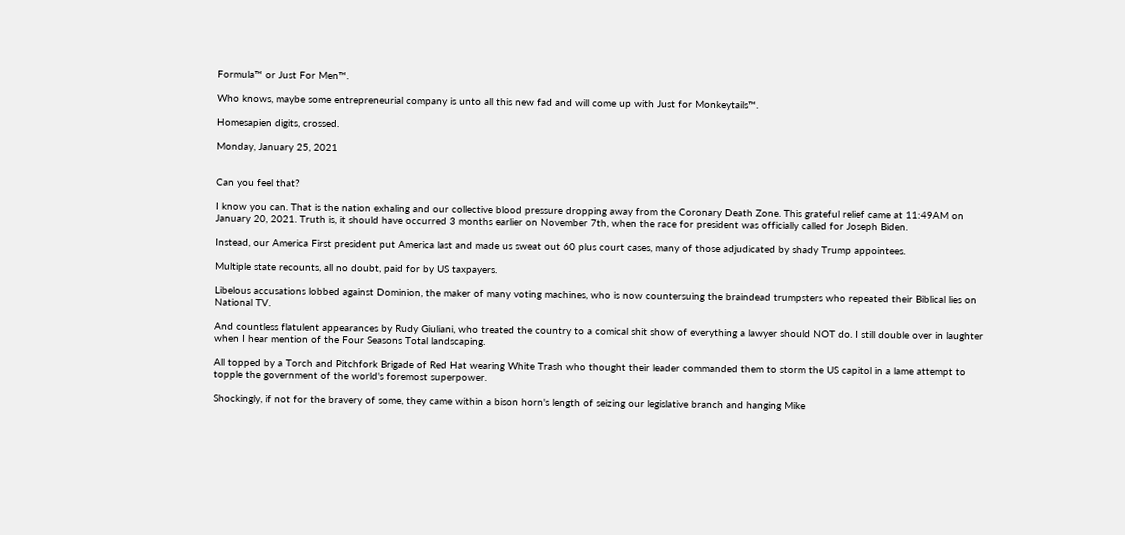Formula™ or Just For Men™.

Who knows, maybe some entrepreneurial company is unto all this new fad and will come up with Just for Monkeytails™.

Homesapien digits, crossed.

Monday, January 25, 2021


Can you feel that?

I know you can. That is the nation exhaling and our collective blood pressure dropping away from the Coronary Death Zone. This grateful relief came at 11:49AM on January 20, 2021. Truth is, it should have occurred 3 months earlier on November 7th, when the race for president was officially called for Joseph Biden.

Instead, our America First president put America last and made us sweat out 60 plus court cases, many of those adjudicated by shady Trump appointees.

Multiple state recounts, all no doubt, paid for by US taxpayers.

Libelous accusations lobbed against Dominion, the maker of many voting machines, who is now countersuing the braindead trumpsters who repeated their Biblical lies on National TV.

And countless flatulent appearances by Rudy Giuliani, who treated the country to a comical shit show of everything a lawyer should NOT do. I still double over in laughter when I hear mention of the Four Seasons Total landscaping.

All topped by a Torch and Pitchfork Brigade of Red Hat wearing White Trash who thought their leader commanded them to storm the US capitol in a lame attempt to topple the government of the world's foremost superpower.

Shockingly, if not for the bravery of some, they came within a bison horn's length of seizing our legislative branch and hanging Mike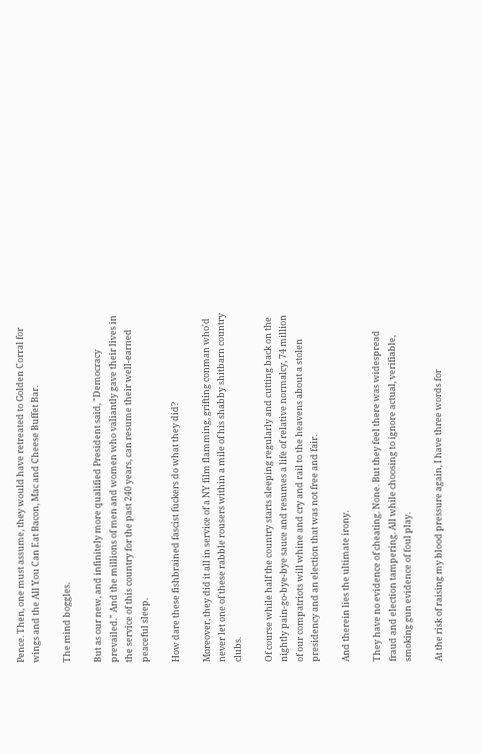Pence. Then, one must assume, they would have retreated to Golden Corral for wings and the All You Can Eat Bacon, Mac and Cheese Buffet Bar.

The mind boggles.

But as our new, and infinitely more qualified President said, "Democracy prevailed." And the millions of men and women who valiantly gave their lives in the service of this country for the past 240 years, can resume their well-earned peaceful sleep.

How dare these fishbrained fascist fuckers do what they did?

Moreover, they did it all in service of a NY film flamming, grifting conman who'd never let one of these rabble rousers within a mile of his shabby shitbarn country clubs.

Of course while half the country starts sleeping regularly and cutting back on the nightly pain-go-bye-bye sauce and resumes a life of relative normalcy, 74 million of our compatriots will whine and cry and rail to the heavens about a stolen presidency and an election that was not free and fair.

And therein lies the ultimate irony.

They have no evidence of cheating. None. But they feel there was widespread fraud and election tampering. All while choosing to ignore actual, verifiable, smoking gun evidence of foul play.

At the risk of raising my blood pressure again, I have three words for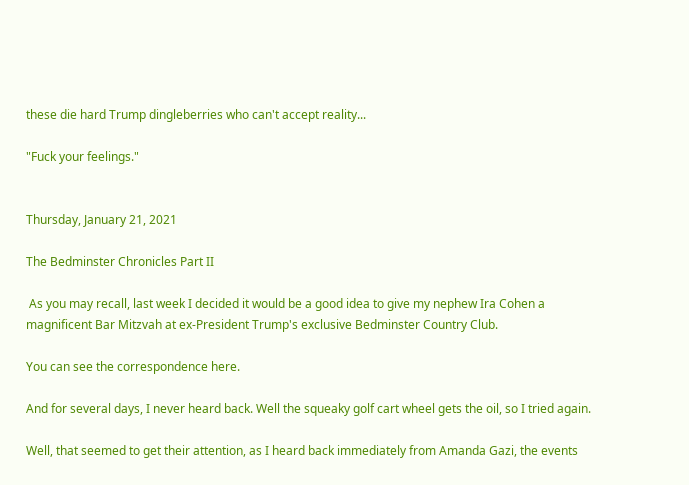these die hard Trump dingleberries who can't accept reality...

"Fuck your feelings."


Thursday, January 21, 2021

The Bedminster Chronicles Part II

 As you may recall, last week I decided it would be a good idea to give my nephew Ira Cohen a magnificent Bar Mitzvah at ex-President Trump's exclusive Bedminster Country Club.

You can see the correspondence here.

And for several days, I never heard back. Well the squeaky golf cart wheel gets the oil, so I tried again.

Well, that seemed to get their attention, as I heard back immediately from Amanda Gazi, the events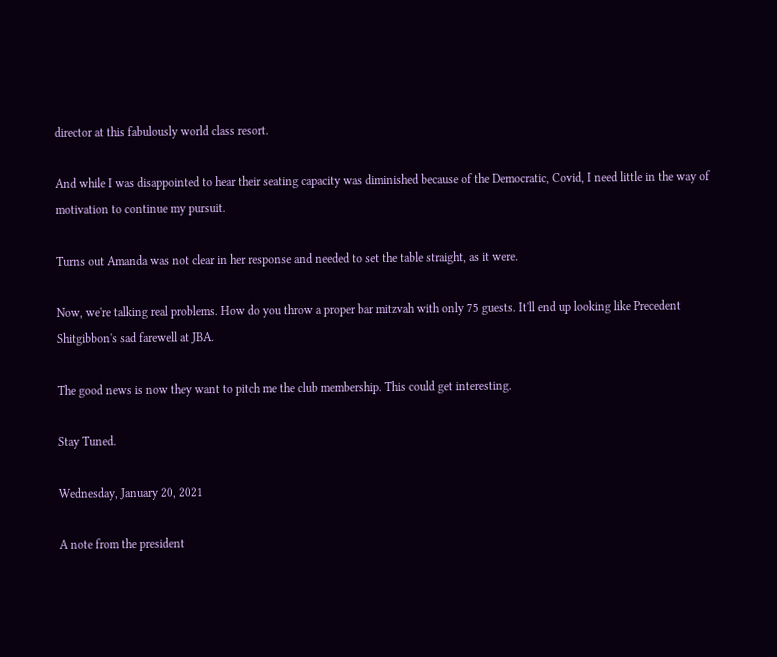director at this fabulously world class resort.

And while I was disappointed to hear their seating capacity was diminished because of the Democratic, Covid, I need little in the way of motivation to continue my pursuit.

Turns out Amanda was not clear in her response and needed to set the table straight, as it were.

Now, we're talking real problems. How do you throw a proper bar mitzvah with only 75 guests. It'll end up looking like Precedent Shitgibbon's sad farewell at JBA.

The good news is now they want to pitch me the club membership. This could get interesting.

Stay Tuned.

Wednesday, January 20, 2021

A note from the president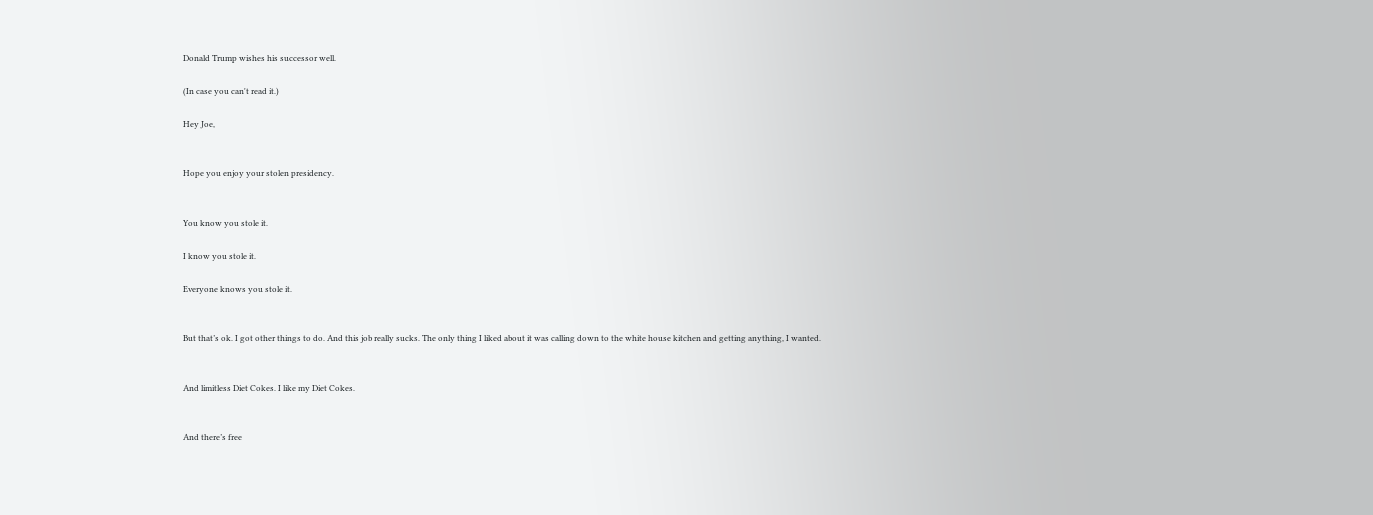Donald Trump wishes his successor well.

(In case you can't read it.)

Hey Joe,


Hope you enjoy your stolen presidency.


You know you stole it.

I know you stole it.

Everyone knows you stole it.


But that’s ok. I got other things to do. And this job really sucks. The only thing I liked about it was calling down to the white house kitchen and getting anything, I wanted.


And limitless Diet Cokes. I like my Diet Cokes.


And there’s free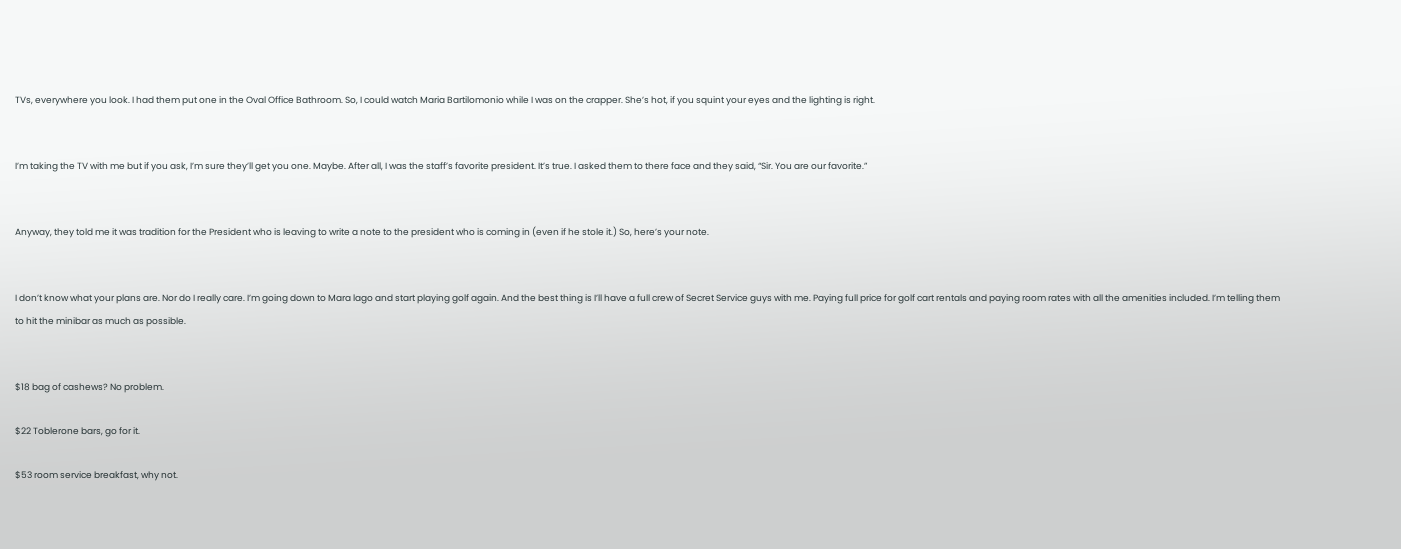TVs, everywhere you look. I had them put one in the Oval Office Bathroom. So, I could watch Maria Bartilomonio while I was on the crapper. She’s hot, if you squint your eyes and the lighting is right.


I’m taking the TV with me but if you ask, I’m sure they’ll get you one. Maybe. After all, I was the staff’s favorite president. It’s true. I asked them to there face and they said, “Sir. You are our favorite.”


Anyway, they told me it was tradition for the President who is leaving to write a note to the president who is coming in (even if he stole it.) So, here’s your note.


I don’t know what your plans are. Nor do I really care. I’m going down to Mara lago and start playing golf again. And the best thing is I’ll have a full crew of Secret Service guys with me. Paying full price for golf cart rentals and paying room rates with all the amenities included. I’m telling them to hit the minibar as much as possible.


$18 bag of cashews? No problem.

$22 Toblerone bars, go for it.

$53 room service breakfast, why not.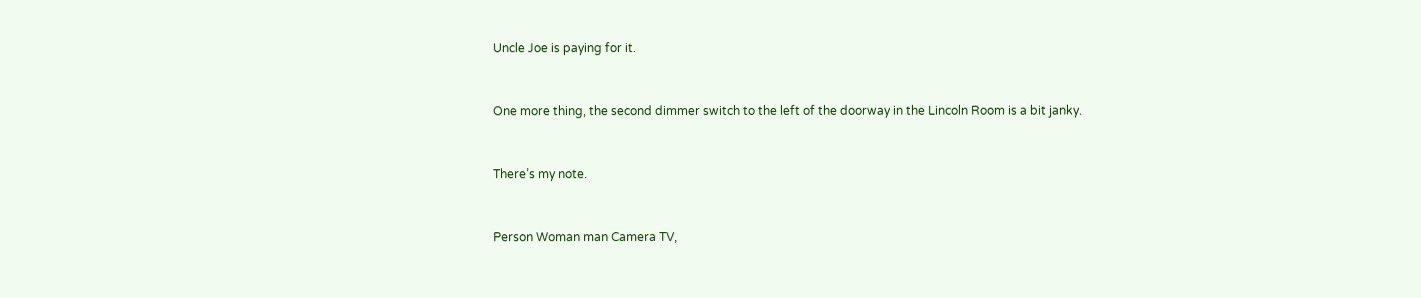Uncle Joe is paying for it.


One more thing, the second dimmer switch to the left of the doorway in the Lincoln Room is a bit janky.


There’s my note.


Person Woman man Camera TV,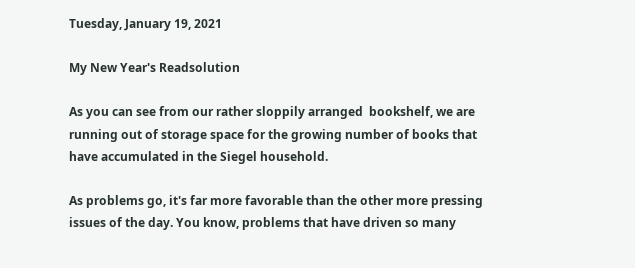Tuesday, January 19, 2021

My New Year's Readsolution

As you can see from our rather sloppily arranged  bookshelf, we are running out of storage space for the growing number of books that have accumulated in the Siegel household.

As problems go, it's far more favorable than the other more pressing issues of the day. You know, problems that have driven so many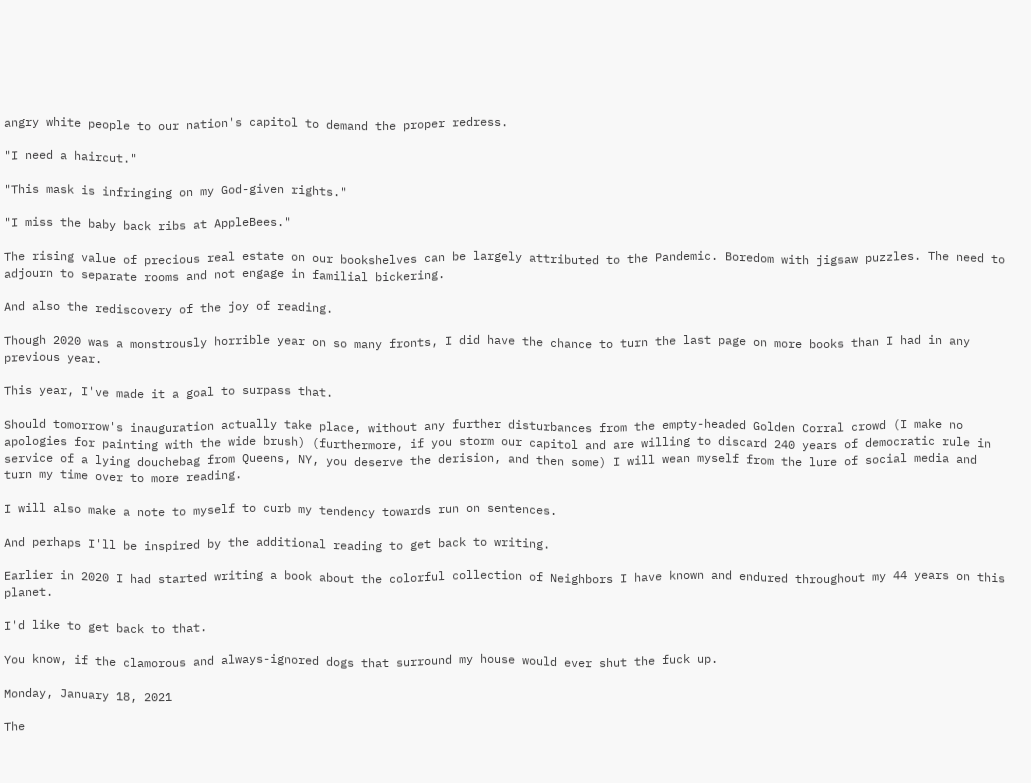angry white people to our nation's capitol to demand the proper redress.

"I need a haircut."

"This mask is infringing on my God-given rights."

"I miss the baby back ribs at AppleBees."

The rising value of precious real estate on our bookshelves can be largely attributed to the Pandemic. Boredom with jigsaw puzzles. The need to adjourn to separate rooms and not engage in familial bickering.

And also the rediscovery of the joy of reading.

Though 2020 was a monstrously horrible year on so many fronts, I did have the chance to turn the last page on more books than I had in any previous year.

This year, I've made it a goal to surpass that.

Should tomorrow's inauguration actually take place, without any further disturbances from the empty-headed Golden Corral crowd (I make no apologies for painting with the wide brush) (furthermore, if you storm our capitol and are willing to discard 240 years of democratic rule in service of a lying douchebag from Queens, NY, you deserve the derision, and then some) I will wean myself from the lure of social media and turn my time over to more reading.

I will also make a note to myself to curb my tendency towards run on sentences.

And perhaps I'll be inspired by the additional reading to get back to writing.

Earlier in 2020 I had started writing a book about the colorful collection of Neighbors I have known and endured throughout my 44 years on this planet.

I'd like to get back to that.

You know, if the clamorous and always-ignored dogs that surround my house would ever shut the fuck up.

Monday, January 18, 2021

The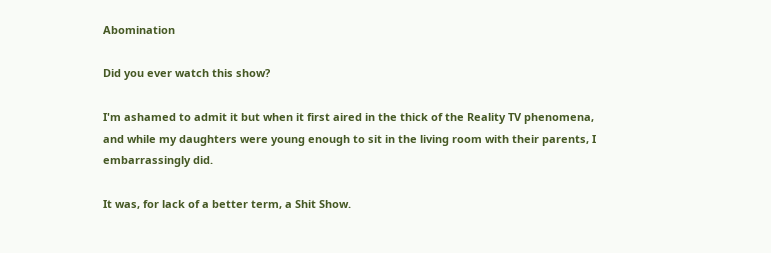Abomination

Did you ever watch this show?

I'm ashamed to admit it but when it first aired in the thick of the Reality TV phenomena, and while my daughters were young enough to sit in the living room with their parents, I embarrassingly did.

It was, for lack of a better term, a Shit Show.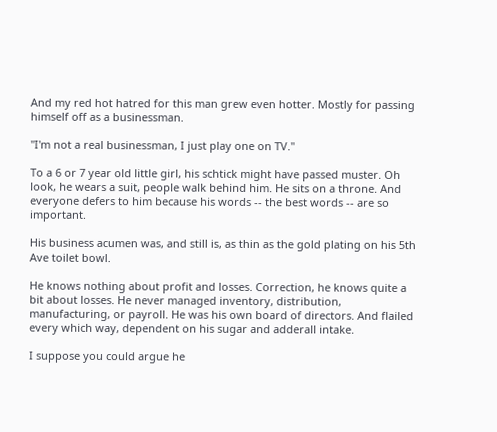And my red hot hatred for this man grew even hotter. Mostly for passing himself off as a businessman.

"I'm not a real businessman, I just play one on TV."

To a 6 or 7 year old little girl, his schtick might have passed muster. Oh look, he wears a suit, people walk behind him. He sits on a throne. And everyone defers to him because his words -- the best words -- are so important.

His business acumen was, and still is, as thin as the gold plating on his 5th Ave toilet bowl.

He knows nothing about profit and losses. Correction, he knows quite a bit about losses. He never managed inventory, distribution, manufacturing, or payroll. He was his own board of directors. And flailed every which way, dependent on his sugar and adderall intake.

I suppose you could argue he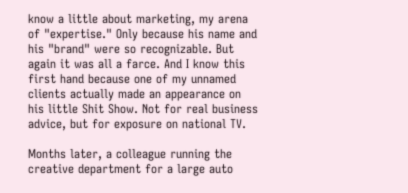know a little about marketing, my arena of "expertise." Only because his name and his "brand" were so recognizable. But again it was all a farce. And I know this first hand because one of my unnamed clients actually made an appearance on his little Shit Show. Not for real business advice, but for exposure on national TV.

Months later, a colleague running the creative department for a large auto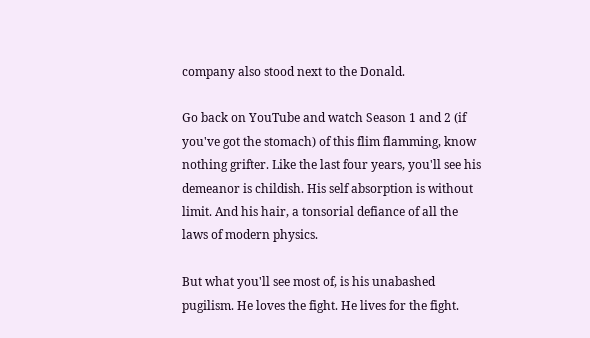company also stood next to the Donald.

Go back on YouTube and watch Season 1 and 2 (if you've got the stomach) of this flim flamming, know nothing grifter. Like the last four years, you'll see his demeanor is childish. His self absorption is without limit. And his hair, a tonsorial defiance of all the laws of modern physics.

But what you'll see most of, is his unabashed pugilism. He loves the fight. He lives for the fight.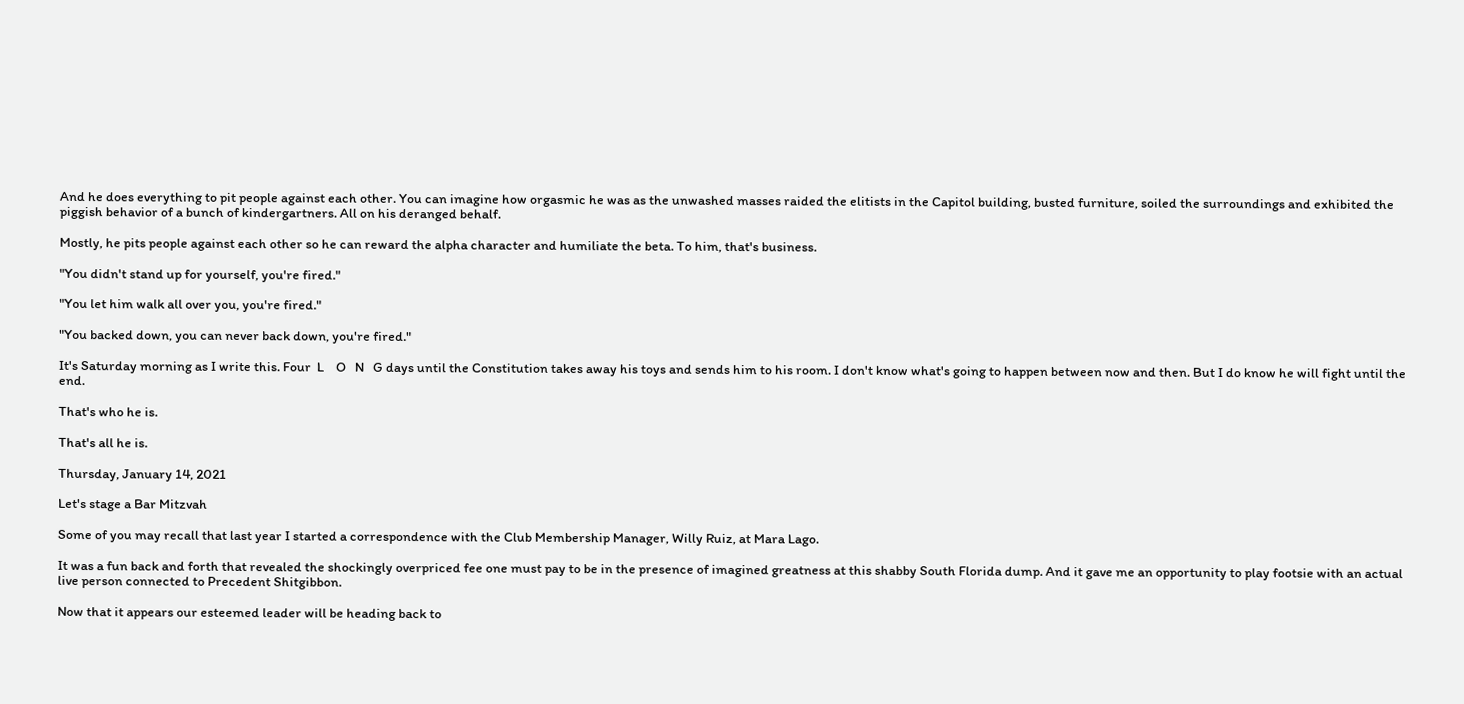And he does everything to pit people against each other. You can imagine how orgasmic he was as the unwashed masses raided the elitists in the Capitol building, busted furniture, soiled the surroundings and exhibited the piggish behavior of a bunch of kindergartners. All on his deranged behalf.

Mostly, he pits people against each other so he can reward the alpha character and humiliate the beta. To him, that's business.

"You didn't stand up for yourself, you're fired."

"You let him walk all over you, you're fired."

"You backed down, you can never back down, you're fired."

It's Saturday morning as I write this. Four  L    O   N   G days until the Constitution takes away his toys and sends him to his room. I don't know what's going to happen between now and then. But I do know he will fight until the end.

That's who he is.

That's all he is.

Thursday, January 14, 2021

Let's stage a Bar Mitzvah

Some of you may recall that last year I started a correspondence with the Club Membership Manager, Willy Ruiz, at Mara Lago.

It was a fun back and forth that revealed the shockingly overpriced fee one must pay to be in the presence of imagined greatness at this shabby South Florida dump. And it gave me an opportunity to play footsie with an actual live person connected to Precedent Shitgibbon.

Now that it appears our esteemed leader will be heading back to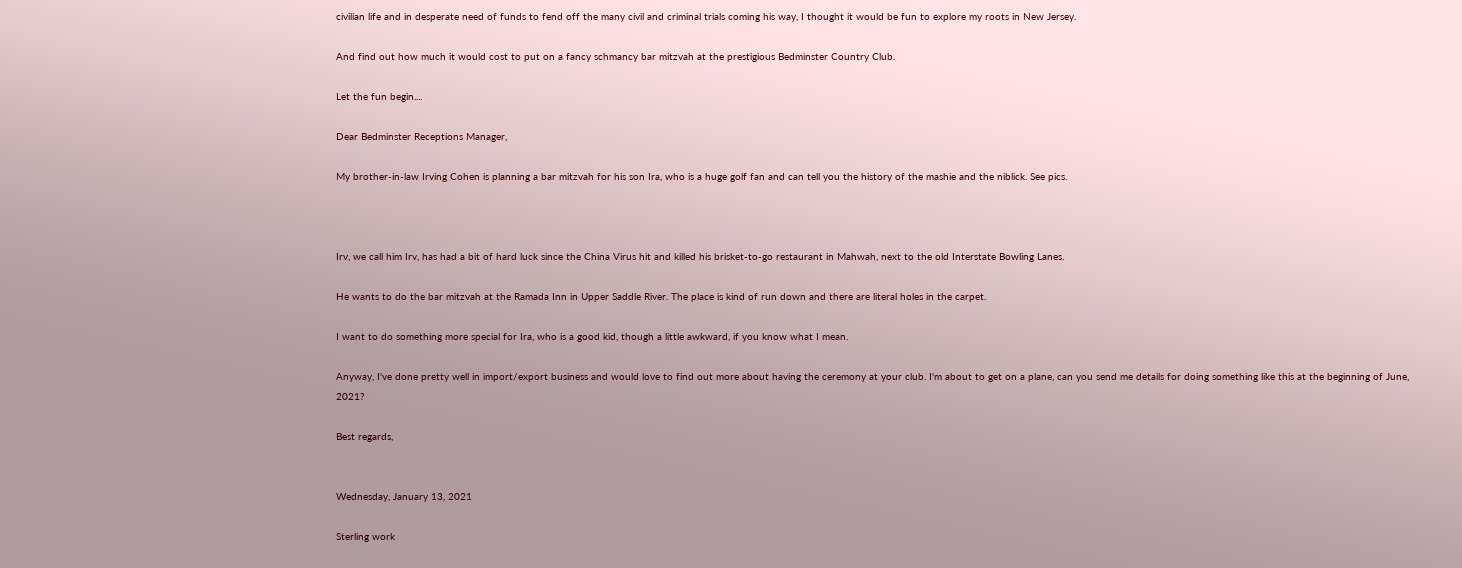civilian life and in desperate need of funds to fend off the many civil and criminal trials coming his way, I thought it would be fun to explore my roots in New Jersey.

And find out how much it would cost to put on a fancy schmancy bar mitzvah at the prestigious Bedminster Country Club.

Let the fun begin....

Dear Bedminster Receptions Manager,

My brother-in-law Irving Cohen is planning a bar mitzvah for his son Ira, who is a huge golf fan and can tell you the history of the mashie and the niblick. See pics.



Irv, we call him Irv, has had a bit of hard luck since the China Virus hit and killed his brisket-to-go restaurant in Mahwah, next to the old Interstate Bowling Lanes.

He wants to do the bar mitzvah at the Ramada Inn in Upper Saddle River. The place is kind of run down and there are literal holes in the carpet.

I want to do something more special for Ira, who is a good kid, though a little awkward, if you know what I mean.

Anyway, I've done pretty well in import/export business and would love to find out more about having the ceremony at your club. I'm about to get on a plane, can you send me details for doing something like this at the beginning of June, 2021?

Best regards,


Wednesday, January 13, 2021

Sterling work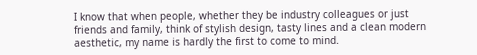I know that when people, whether they be industry colleagues or just friends and family, think of stylish design, tasty lines and a clean modern aesthetic, my name is hardly the first to come to mind.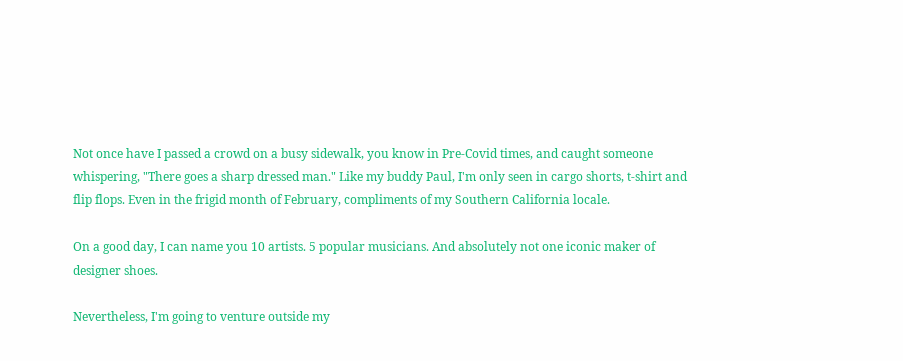Not once have I passed a crowd on a busy sidewalk, you know in Pre-Covid times, and caught someone whispering, "There goes a sharp dressed man." Like my buddy Paul, I'm only seen in cargo shorts, t-shirt and flip flops. Even in the frigid month of February, compliments of my Southern California locale.

On a good day, I can name you 10 artists. 5 popular musicians. And absolutely not one iconic maker of designer shoes.

Nevertheless, I'm going to venture outside my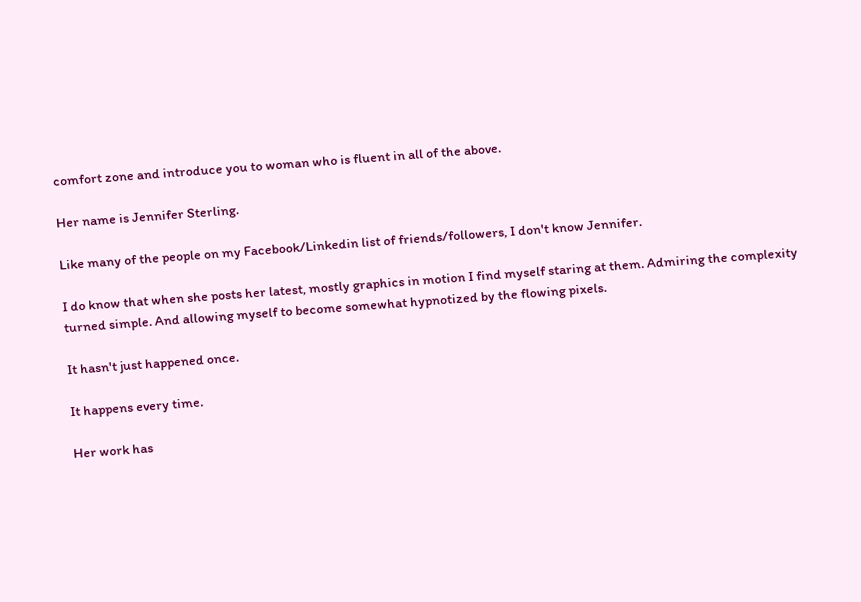comfort zone and introduce you to woman who is fluent in all of the above.

Her name is Jennifer Sterling.

Like many of the people on my Facebook/Linkedin list of friends/followers, I don't know Jennifer.

I do know that when she posts her latest, mostly graphics in motion I find myself staring at them. Admiring the complexity turned simple. And allowing myself to become somewhat hypnotized by the flowing pixels.

It hasn't just happened once.

It happens every time.

Her work has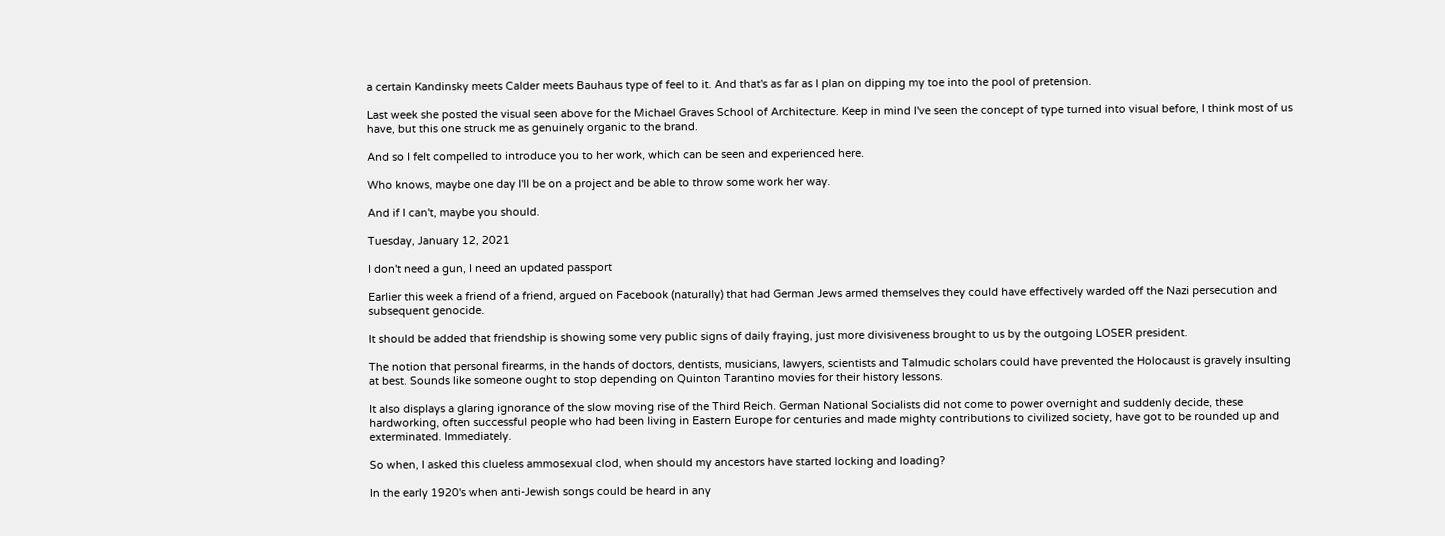a certain Kandinsky meets Calder meets Bauhaus type of feel to it. And that's as far as I plan on dipping my toe into the pool of pretension.

Last week she posted the visual seen above for the Michael Graves School of Architecture. Keep in mind I've seen the concept of type turned into visual before, I think most of us have, but this one struck me as genuinely organic to the brand.

And so I felt compelled to introduce you to her work, which can be seen and experienced here.

Who knows, maybe one day I'll be on a project and be able to throw some work her way.

And if I can't, maybe you should.

Tuesday, January 12, 2021

I don't need a gun, I need an updated passport

Earlier this week a friend of a friend, argued on Facebook (naturally) that had German Jews armed themselves they could have effectively warded off the Nazi persecution and subsequent genocide.

It should be added that friendship is showing some very public signs of daily fraying, just more divisiveness brought to us by the outgoing LOSER president.

The notion that personal firearms, in the hands of doctors, dentists, musicians, lawyers, scientists and Talmudic scholars could have prevented the Holocaust is gravely insulting at best. Sounds like someone ought to stop depending on Quinton Tarantino movies for their history lessons.

It also displays a glaring ignorance of the slow moving rise of the Third Reich. German National Socialists did not come to power overnight and suddenly decide, these hardworking, often successful people who had been living in Eastern Europe for centuries and made mighty contributions to civilized society, have got to be rounded up and exterminated. Immediately.

So when, I asked this clueless ammosexual clod, when should my ancestors have started locking and loading?

In the early 1920's when anti-Jewish songs could be heard in any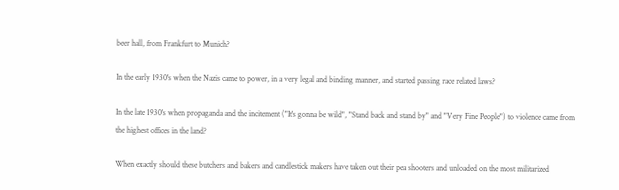beer hall, from Frankfurt to Munich?

In the early 1930's when the Nazis came to power, in a very legal and binding manner, and started passing race related laws?

In the late 1930's when propaganda and the incitement ("It's gonna be wild", "Stand back and stand by" and "Very Fine People") to violence came from the highest offices in the land?

When exactly should these butchers and bakers and candlestick makers have taken out their pea shooters and unloaded on the most militarized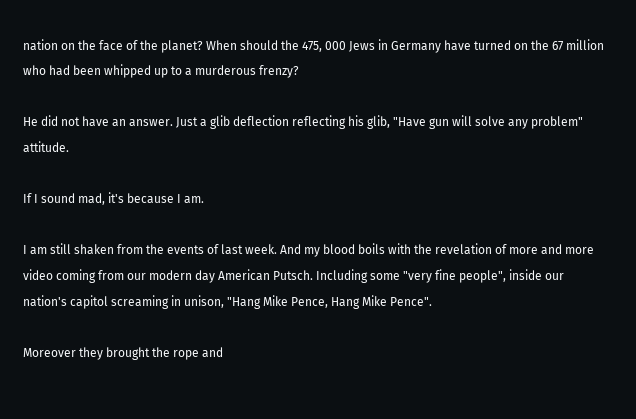nation on the face of the planet? When should the 475, 000 Jews in Germany have turned on the 67 million who had been whipped up to a murderous frenzy?

He did not have an answer. Just a glib deflection reflecting his glib, "Have gun will solve any problem" attitude.

If I sound mad, it's because I am.

I am still shaken from the events of last week. And my blood boils with the revelation of more and more video coming from our modern day American Putsch. Including some "very fine people", inside our nation's capitol screaming in unison, "Hang Mike Pence, Hang Mike Pence".

Moreover they brought the rope and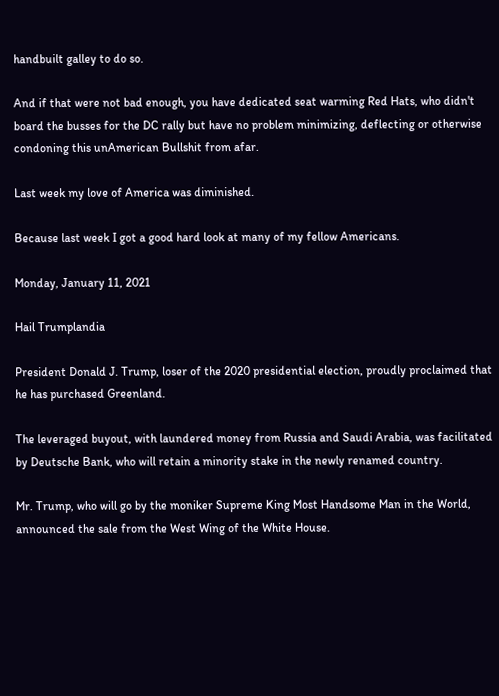handbuilt galley to do so.

And if that were not bad enough, you have dedicated seat warming Red Hats, who didn't board the busses for the DC rally but have no problem minimizing, deflecting or otherwise condoning this unAmerican Bullshit from afar.

Last week my love of America was diminished.

Because last week I got a good hard look at many of my fellow Americans.

Monday, January 11, 2021

Hail Trumplandia

President Donald J. Trump, loser of the 2020 presidential election, proudly proclaimed that he has purchased Greenland.

The leveraged buyout, with laundered money from Russia and Saudi Arabia, was facilitated by Deutsche Bank, who will retain a minority stake in the newly renamed country.

Mr. Trump, who will go by the moniker Supreme King Most Handsome Man in the World, announced the sale from the West Wing of the White House.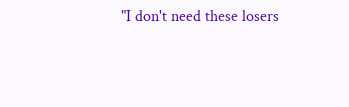"I don't need these losers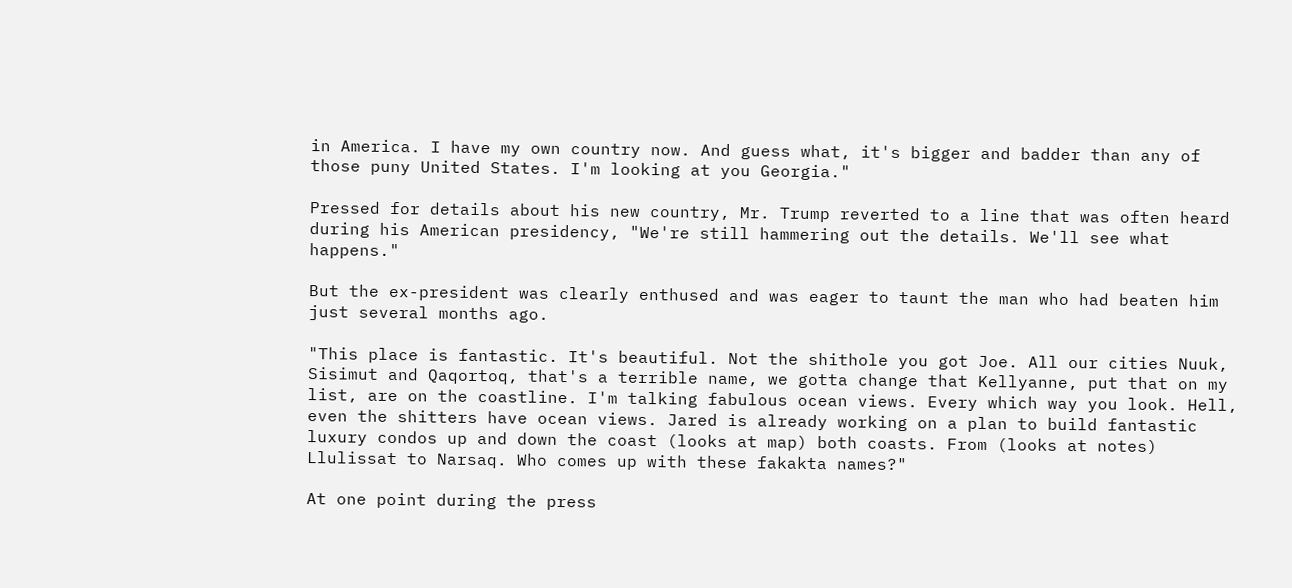in America. I have my own country now. And guess what, it's bigger and badder than any of those puny United States. I'm looking at you Georgia."

Pressed for details about his new country, Mr. Trump reverted to a line that was often heard during his American presidency, "We're still hammering out the details. We'll see what happens."

But the ex-president was clearly enthused and was eager to taunt the man who had beaten him just several months ago.

"This place is fantastic. It's beautiful. Not the shithole you got Joe. All our cities Nuuk, Sisimut and Qaqortoq, that's a terrible name, we gotta change that Kellyanne, put that on my list, are on the coastline. I'm talking fabulous ocean views. Every which way you look. Hell, even the shitters have ocean views. Jared is already working on a plan to build fantastic luxury condos up and down the coast (looks at map) both coasts. From (looks at notes) Llulissat to Narsaq. Who comes up with these fakakta names?"

At one point during the press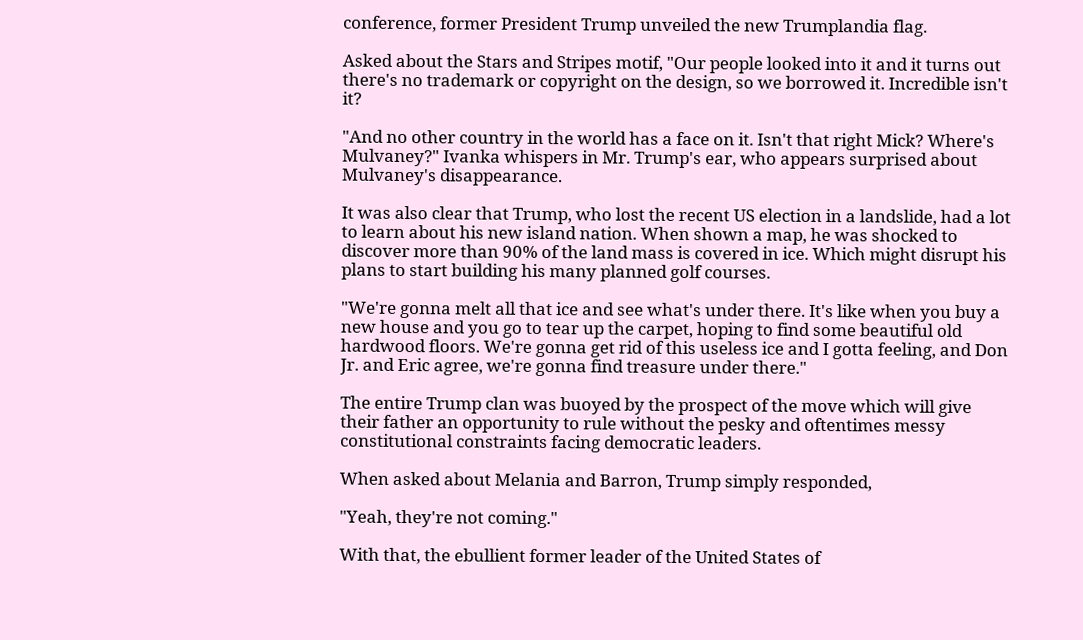conference, former President Trump unveiled the new Trumplandia flag.

Asked about the Stars and Stripes motif, "Our people looked into it and it turns out there's no trademark or copyright on the design, so we borrowed it. Incredible isn't it?

"And no other country in the world has a face on it. Isn't that right Mick? Where's Mulvaney?" Ivanka whispers in Mr. Trump's ear, who appears surprised about Mulvaney's disappearance.

It was also clear that Trump, who lost the recent US election in a landslide, had a lot to learn about his new island nation. When shown a map, he was shocked to discover more than 90% of the land mass is covered in ice. Which might disrupt his plans to start building his many planned golf courses.

"We're gonna melt all that ice and see what's under there. It's like when you buy a new house and you go to tear up the carpet, hoping to find some beautiful old hardwood floors. We're gonna get rid of this useless ice and I gotta feeling, and Don Jr. and Eric agree, we're gonna find treasure under there."

The entire Trump clan was buoyed by the prospect of the move which will give their father an opportunity to rule without the pesky and oftentimes messy constitutional constraints facing democratic leaders.

When asked about Melania and Barron, Trump simply responded,

"Yeah, they're not coming."

With that, the ebullient former leader of the United States of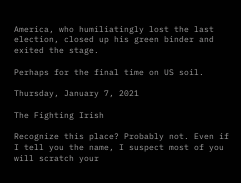America, who humiliatingly lost the last election, closed up his green binder and exited the stage.

Perhaps for the final time on US soil.

Thursday, January 7, 2021

The Fighting Irish

Recognize this place? Probably not. Even if I tell you the name, I suspect most of you will scratch your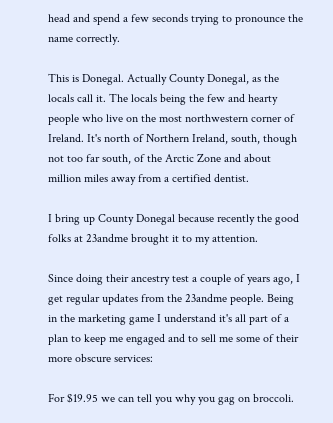head and spend a few seconds trying to pronounce the name correctly.

This is Donegal. Actually County Donegal, as the locals call it. The locals being the few and hearty people who live on the most northwestern corner of Ireland. It's north of Northern Ireland, south, though not too far south, of the Arctic Zone and about million miles away from a certified dentist.

I bring up County Donegal because recently the good folks at 23andme brought it to my attention.

Since doing their ancestry test a couple of years ago, I get regular updates from the 23andme people. Being in the marketing game I understand it's all part of a plan to keep me engaged and to sell me some of their more obscure services:

For $19.95 we can tell you why you gag on broccoli.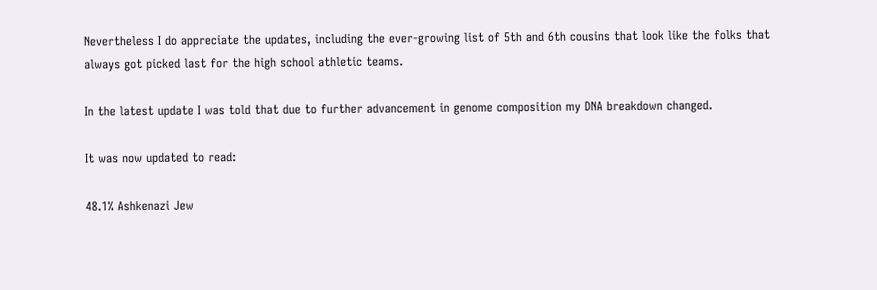Nevertheless I do appreciate the updates, including the ever-growing list of 5th and 6th cousins that look like the folks that always got picked last for the high school athletic teams.

In the latest update I was told that due to further advancement in genome composition my DNA breakdown changed.

It was now updated to read:

48.1% Ashkenazi Jew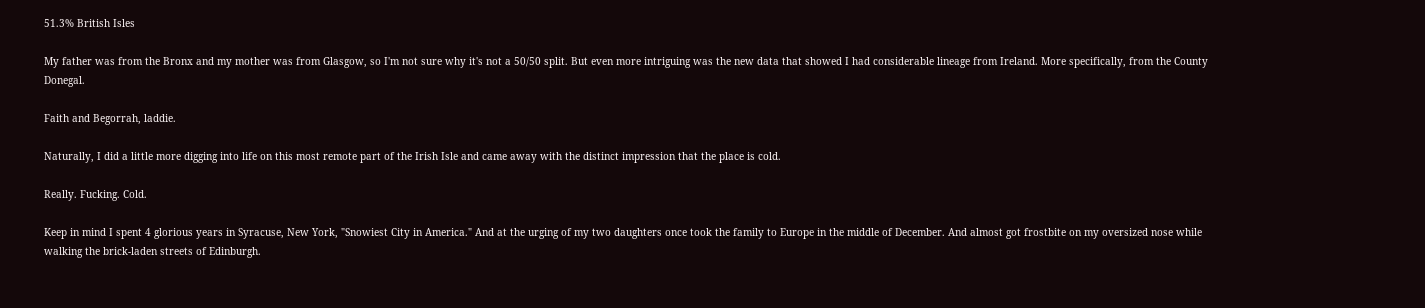51.3% British Isles

My father was from the Bronx and my mother was from Glasgow, so I'm not sure why it's not a 50/50 split. But even more intriguing was the new data that showed I had considerable lineage from Ireland. More specifically, from the County Donegal.

Faith and Begorrah, laddie.

Naturally, I did a little more digging into life on this most remote part of the Irish Isle and came away with the distinct impression that the place is cold.

Really. Fucking. Cold.

Keep in mind I spent 4 glorious years in Syracuse, New York, "Snowiest City in America." And at the urging of my two daughters once took the family to Europe in the middle of December. And almost got frostbite on my oversized nose while walking the brick-laden streets of Edinburgh.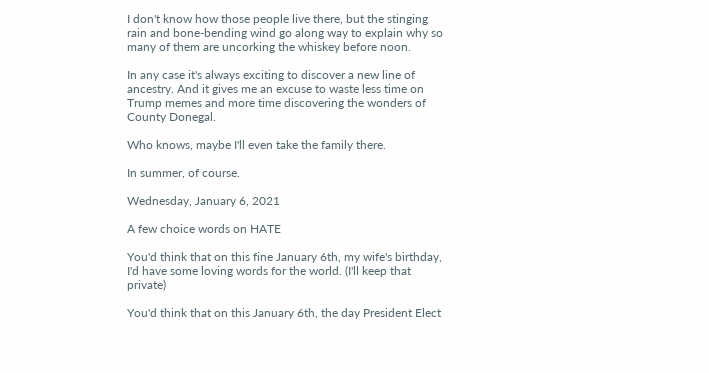I don't know how those people live there, but the stinging rain and bone-bending wind go along way to explain why so many of them are uncorking the whiskey before noon.

In any case it's always exciting to discover a new line of ancestry. And it gives me an excuse to waste less time on Trump memes and more time discovering the wonders of County Donegal.

Who knows, maybe I'll even take the family there.

In summer, of course.

Wednesday, January 6, 2021

A few choice words on HATE

You'd think that on this fine January 6th, my wife's birthday, I'd have some loving words for the world. (I'll keep that private)

You'd think that on this January 6th, the day President Elect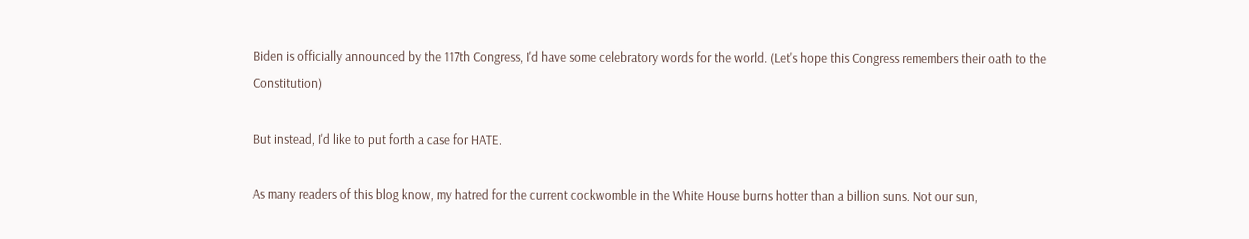Biden is officially announced by the 117th Congress, I'd have some celebratory words for the world. (Let's hope this Congress remembers their oath to the Constitution)

But instead, I'd like to put forth a case for HATE.

As many readers of this blog know, my hatred for the current cockwomble in the White House burns hotter than a billion suns. Not our sun,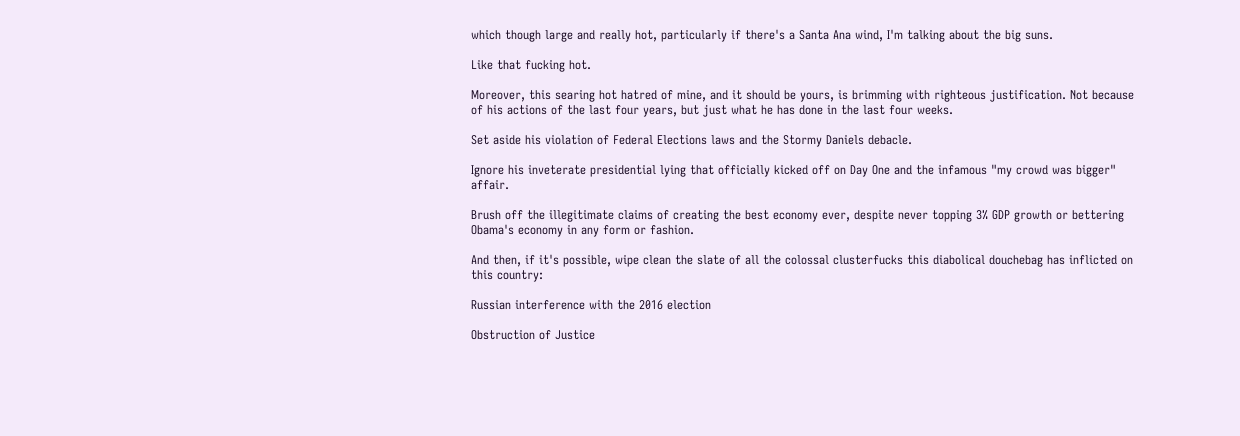which though large and really hot, particularly if there's a Santa Ana wind, I'm talking about the big suns.

Like that fucking hot.

Moreover, this searing hot hatred of mine, and it should be yours, is brimming with righteous justification. Not because of his actions of the last four years, but just what he has done in the last four weeks.

Set aside his violation of Federal Elections laws and the Stormy Daniels debacle.

Ignore his inveterate presidential lying that officially kicked off on Day One and the infamous "my crowd was bigger" affair.

Brush off the illegitimate claims of creating the best economy ever, despite never topping 3% GDP growth or bettering Obama's economy in any form or fashion.

And then, if it's possible, wipe clean the slate of all the colossal clusterfucks this diabolical douchebag has inflicted on this country:

Russian interference with the 2016 election

Obstruction of Justice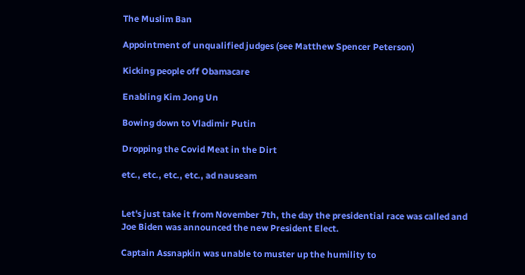The Muslim Ban

Appointment of unqualified judges (see Matthew Spencer Peterson)

Kicking people off Obamacare

Enabling Kim Jong Un

Bowing down to Vladimir Putin

Dropping the Covid Meat in the Dirt

etc., etc., etc., etc., ad nauseam


Let's just take it from November 7th, the day the presidential race was called and Joe Biden was announced the new President Elect.

Captain Assnapkin was unable to muster up the humility to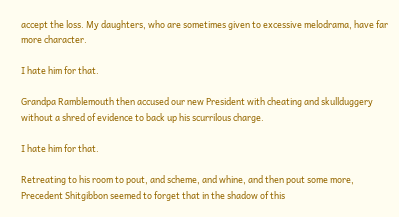accept the loss. My daughters, who are sometimes given to excessive melodrama, have far more character.

I hate him for that.

Grandpa Ramblemouth then accused our new President with cheating and skullduggery without a shred of evidence to back up his scurrilous charge.

I hate him for that.

Retreating to his room to pout, and scheme, and whine, and then pout some more, Precedent Shitgibbon seemed to forget that in the shadow of this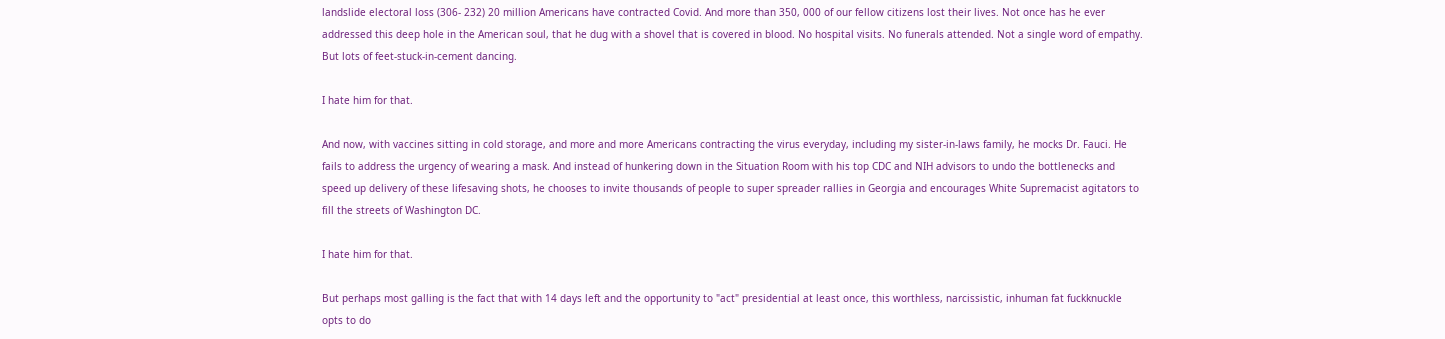landslide electoral loss (306- 232) 20 million Americans have contracted Covid. And more than 350, 000 of our fellow citizens lost their lives. Not once has he ever addressed this deep hole in the American soul, that he dug with a shovel that is covered in blood. No hospital visits. No funerals attended. Not a single word of empathy. But lots of feet-stuck-in-cement dancing.

I hate him for that.

And now, with vaccines sitting in cold storage, and more and more Americans contracting the virus everyday, including my sister-in-laws family, he mocks Dr. Fauci. He fails to address the urgency of wearing a mask. And instead of hunkering down in the Situation Room with his top CDC and NIH advisors to undo the bottlenecks and speed up delivery of these lifesaving shots, he chooses to invite thousands of people to super spreader rallies in Georgia and encourages White Supremacist agitators to fill the streets of Washington DC.

I hate him for that.

But perhaps most galling is the fact that with 14 days left and the opportunity to "act" presidential at least once, this worthless, narcissistic, inhuman fat fuckknuckle opts to do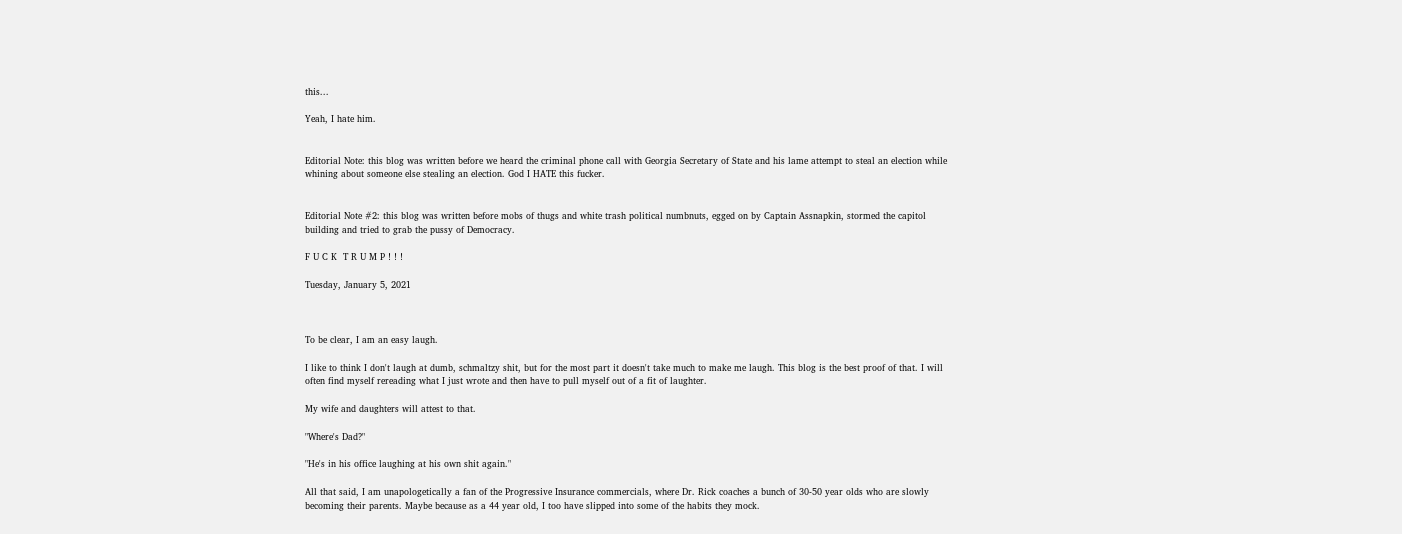this...

Yeah, I hate him.


Editorial Note: this blog was written before we heard the criminal phone call with Georgia Secretary of State and his lame attempt to steal an election while whining about someone else stealing an election. God I HATE this fucker.


Editorial Note #2: this blog was written before mobs of thugs and white trash political numbnuts, egged on by Captain Assnapkin, stormed the capitol building and tried to grab the pussy of Democracy.

F U C K  T R U M P ! ! !

Tuesday, January 5, 2021



To be clear, I am an easy laugh.

I like to think I don't laugh at dumb, schmaltzy shit, but for the most part it doesn't take much to make me laugh. This blog is the best proof of that. I will often find myself rereading what I just wrote and then have to pull myself out of a fit of laughter.

My wife and daughters will attest to that.

"Where's Dad?"

"He's in his office laughing at his own shit again."

All that said, I am unapologetically a fan of the Progressive Insurance commercials, where Dr. Rick coaches a bunch of 30-50 year olds who are slowly becoming their parents. Maybe because as a 44 year old, I too have slipped into some of the habits they mock.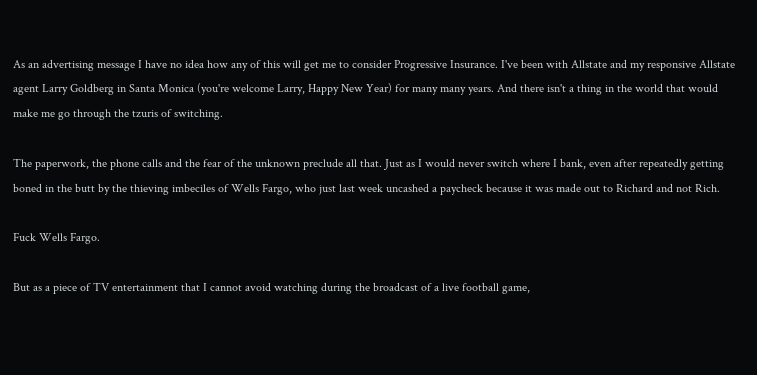As an advertising message I have no idea how any of this will get me to consider Progressive Insurance. I've been with Allstate and my responsive Allstate agent Larry Goldberg in Santa Monica (you're welcome Larry, Happy New Year) for many many years. And there isn't a thing in the world that would make me go through the tzuris of switching.

The paperwork, the phone calls and the fear of the unknown preclude all that. Just as I would never switch where I bank, even after repeatedly getting boned in the butt by the thieving imbeciles of Wells Fargo, who just last week uncashed a paycheck because it was made out to Richard and not Rich.

Fuck Wells Fargo.

But as a piece of TV entertainment that I cannot avoid watching during the broadcast of a live football game,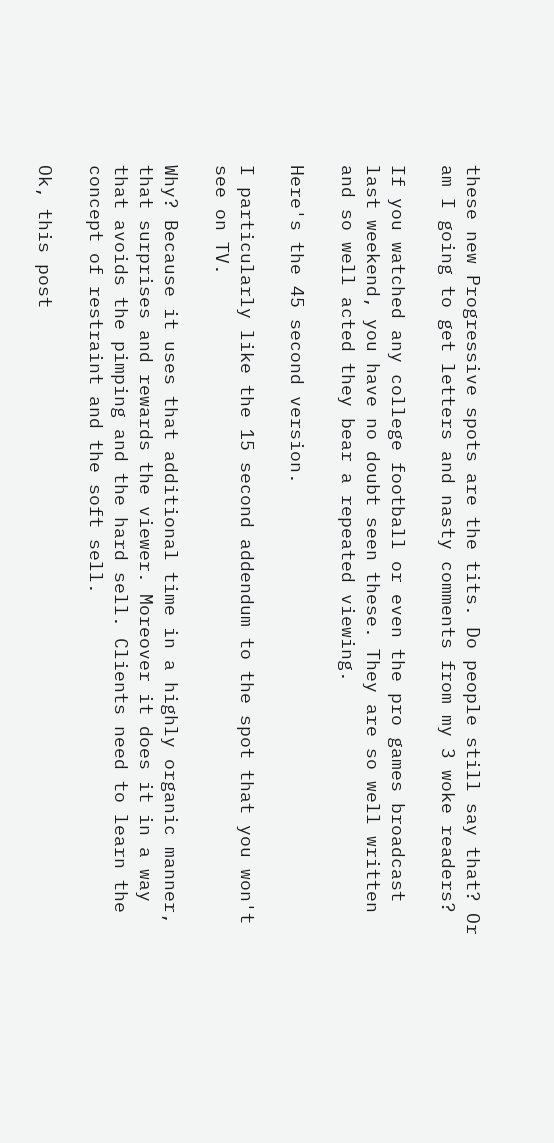these new Progressive spots are the tits. Do people still say that? Or am I going to get letters and nasty comments from my 3 woke readers?

If you watched any college football or even the pro games broadcast last weekend, you have no doubt seen these. They are so well written and so well acted they bear a repeated viewing.

Here's the 45 second version.

I particularly like the 15 second addendum to the spot that you won't see on TV.

Why? Because it uses that additional time in a highly organic manner, that surprises and rewards the viewer. Moreover it does it in a way that avoids the pimping and the hard sell. Clients need to learn the concept of restraint and the soft sell.

Ok, this post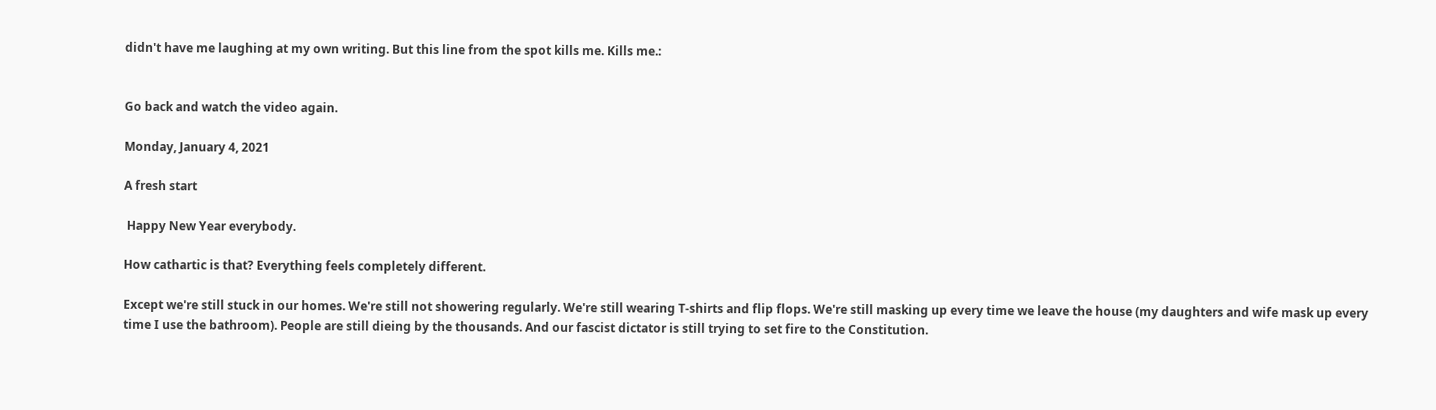didn't have me laughing at my own writing. But this line from the spot kills me. Kills me.:


Go back and watch the video again.

Monday, January 4, 2021

A fresh start

 Happy New Year everybody.

How cathartic is that? Everything feels completely different.

Except we're still stuck in our homes. We're still not showering regularly. We're still wearing T-shirts and flip flops. We're still masking up every time we leave the house (my daughters and wife mask up every time I use the bathroom). People are still dieing by the thousands. And our fascist dictator is still trying to set fire to the Constitution.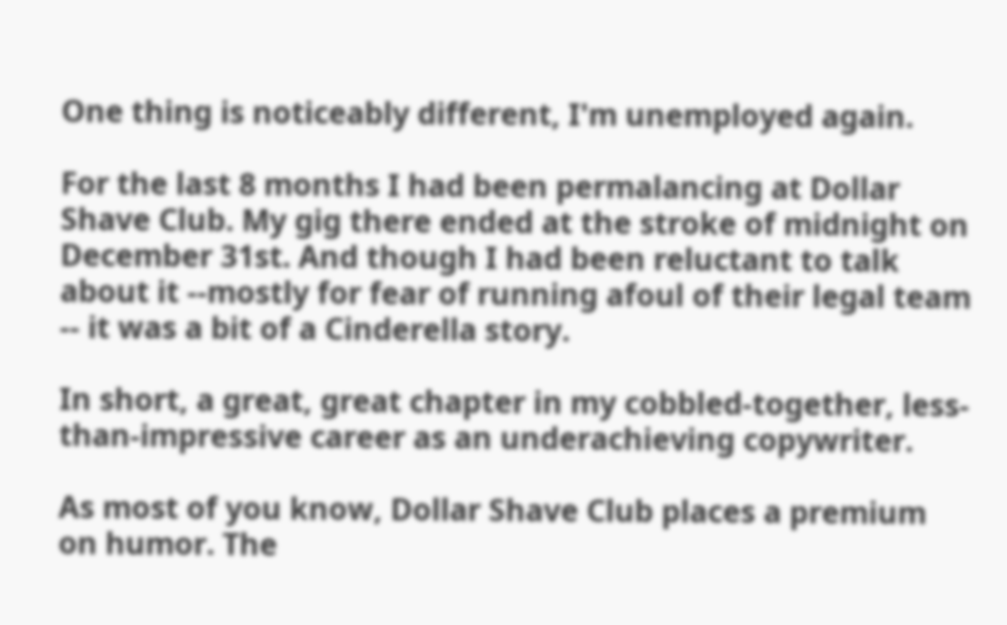One thing is noticeably different, I'm unemployed again.

For the last 8 months I had been permalancing at Dollar Shave Club. My gig there ended at the stroke of midnight on December 31st. And though I had been reluctant to talk about it --mostly for fear of running afoul of their legal team -- it was a bit of a Cinderella story.

In short, a great, great chapter in my cobbled-together, less-than-impressive career as an underachieving copywriter.

As most of you know, Dollar Shave Club places a premium on humor. The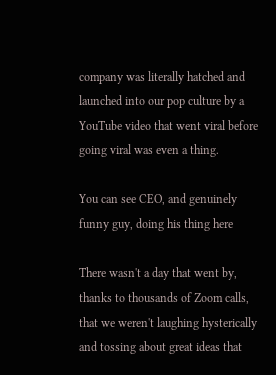company was literally hatched and launched into our pop culture by a YouTube video that went viral before going viral was even a thing.

You can see CEO, and genuinely funny guy, doing his thing here

There wasn't a day that went by, thanks to thousands of Zoom calls, that we weren't laughing hysterically and tossing about great ideas that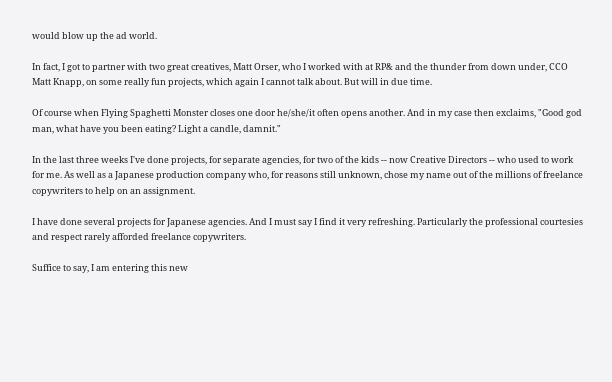would blow up the ad world.

In fact, I got to partner with two great creatives, Matt Orser, who I worked with at RP& and the thunder from down under, CCO Matt Knapp, on some really fun projects, which again I cannot talk about. But will in due time.

Of course when Flying Spaghetti Monster closes one door he/she/it often opens another. And in my case then exclaims, "Good god man, what have you been eating? Light a candle, damnit."

In the last three weeks I've done projects, for separate agencies, for two of the kids -- now Creative Directors -- who used to work for me. As well as a Japanese production company who, for reasons still unknown, chose my name out of the millions of freelance copywriters to help on an assignment.

I have done several projects for Japanese agencies. And I must say I find it very refreshing. Particularly the professional courtesies and respect rarely afforded freelance copywriters.

Suffice to say, I am entering this new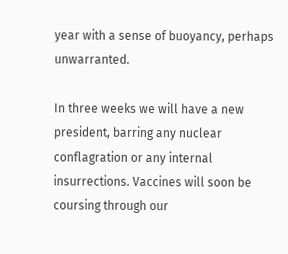year with a sense of buoyancy, perhaps unwarranted.

In three weeks we will have a new president, barring any nuclear conflagration or any internal insurrections. Vaccines will soon be coursing through our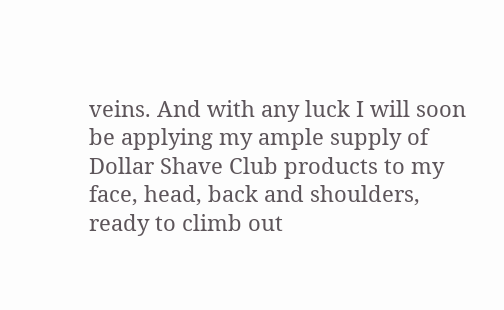veins. And with any luck I will soon be applying my ample supply of Dollar Shave Club products to my face, head, back and shoulders, ready to climb out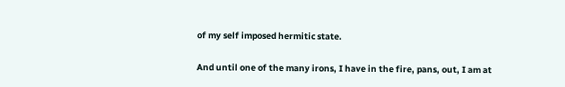of my self imposed hermitic state.

And until one of the many irons, I have in the fire, pans, out, I am at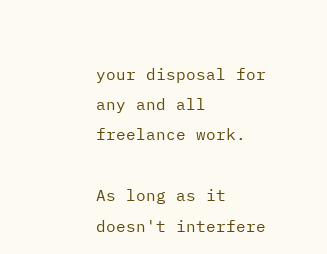your disposal for any and all freelance work.

As long as it doesn't interfere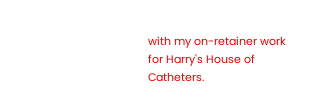with my on-retainer work for Harry's House of Catheters.